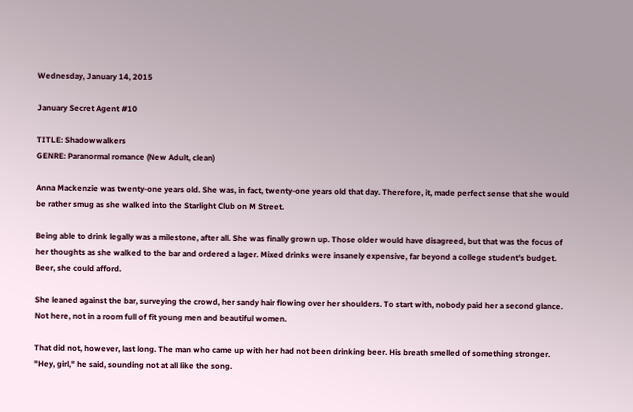Wednesday, January 14, 2015

January Secret Agent #10

TITLE: Shadowwalkers
GENRE: Paranormal romance (New Adult, clean)

Anna Mackenzie was twenty-one years old. She was, in fact, twenty-one years old that day. Therefore, it, made perfect sense that she would be rather smug as she walked into the Starlight Club on M Street.

Being able to drink legally was a milestone, after all. She was finally grown up. Those older would have disagreed, but that was the focus of her thoughts as she walked to the bar and ordered a lager. Mixed drinks were insanely expensive, far beyond a college student's budget. Beer, she could afford.

She leaned against the bar, surveying the crowd, her sandy hair flowing over her shoulders. To start with, nobody paid her a second glance. Not here, not in a room full of fit young men and beautiful women.

That did not, however, last long. The man who came up with her had not been drinking beer. His breath smelled of something stronger. "Hey, girl," he said, sounding not at all like the song.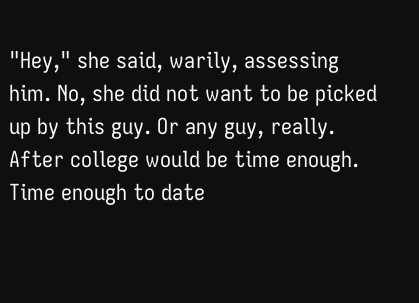"Hey," she said, warily, assessing him. No, she did not want to be picked up by this guy. Or any guy, really. After college would be time enough. Time enough to date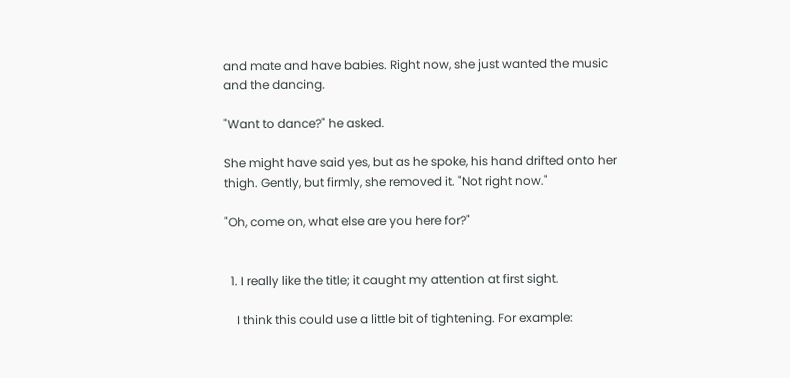and mate and have babies. Right now, she just wanted the music and the dancing.

"Want to dance?" he asked.

She might have said yes, but as he spoke, his hand drifted onto her thigh. Gently, but firmly, she removed it. "Not right now."

"Oh, come on, what else are you here for?"


  1. I really like the title; it caught my attention at first sight.

    I think this could use a little bit of tightening. For example: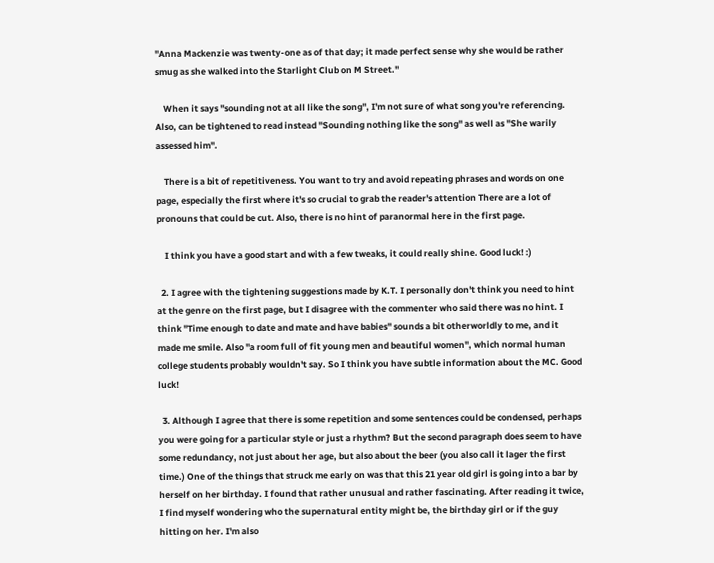"Anna Mackenzie was twenty-one as of that day; it made perfect sense why she would be rather smug as she walked into the Starlight Club on M Street."

    When it says "sounding not at all like the song", I'm not sure of what song you're referencing. Also, can be tightened to read instead "Sounding nothing like the song" as well as "She warily assessed him".

    There is a bit of repetitiveness. You want to try and avoid repeating phrases and words on one page, especially the first where it's so crucial to grab the reader's attention There are a lot of pronouns that could be cut. Also, there is no hint of paranormal here in the first page.

    I think you have a good start and with a few tweaks, it could really shine. Good luck! :)

  2. I agree with the tightening suggestions made by K.T. I personally don't think you need to hint at the genre on the first page, but I disagree with the commenter who said there was no hint. I think "Time enough to date and mate and have babies" sounds a bit otherworldly to me, and it made me smile. Also "a room full of fit young men and beautiful women", which normal human college students probably wouldn't say. So I think you have subtle information about the MC. Good luck!

  3. Although I agree that there is some repetition and some sentences could be condensed, perhaps you were going for a particular style or just a rhythm? But the second paragraph does seem to have some redundancy, not just about her age, but also about the beer (you also call it lager the first time.) One of the things that struck me early on was that this 21 year old girl is going into a bar by herself on her birthday. I found that rather unusual and rather fascinating. After reading it twice, I find myself wondering who the supernatural entity might be, the birthday girl or if the guy hitting on her. I'm also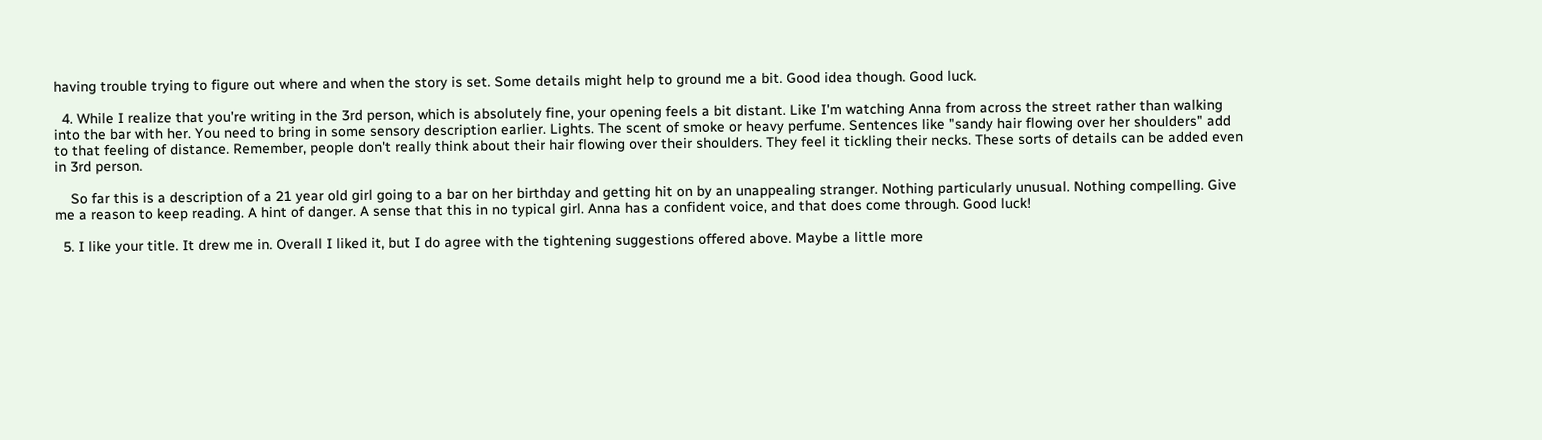having trouble trying to figure out where and when the story is set. Some details might help to ground me a bit. Good idea though. Good luck.

  4. While I realize that you're writing in the 3rd person, which is absolutely fine, your opening feels a bit distant. Like I'm watching Anna from across the street rather than walking into the bar with her. You need to bring in some sensory description earlier. Lights. The scent of smoke or heavy perfume. Sentences like "sandy hair flowing over her shoulders" add to that feeling of distance. Remember, people don't really think about their hair flowing over their shoulders. They feel it tickling their necks. These sorts of details can be added even in 3rd person.

    So far this is a description of a 21 year old girl going to a bar on her birthday and getting hit on by an unappealing stranger. Nothing particularly unusual. Nothing compelling. Give me a reason to keep reading. A hint of danger. A sense that this in no typical girl. Anna has a confident voice, and that does come through. Good luck!

  5. I like your title. It drew me in. Overall I liked it, but I do agree with the tightening suggestions offered above. Maybe a little more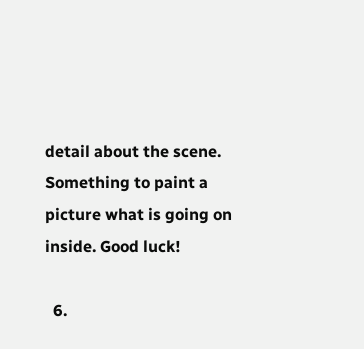detail about the scene. Something to paint a picture what is going on inside. Good luck!

  6.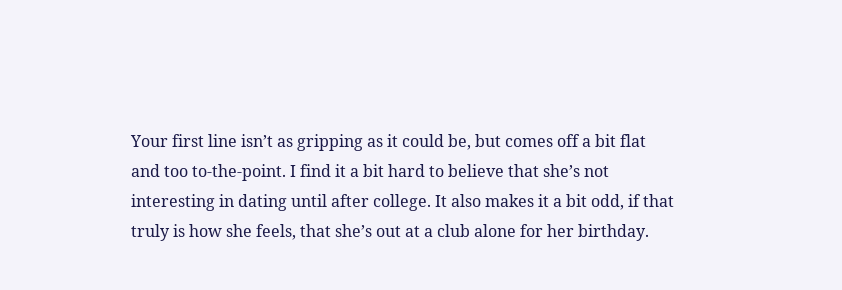Your first line isn’t as gripping as it could be, but comes off a bit flat and too to-the-point. I find it a bit hard to believe that she’s not interesting in dating until after college. It also makes it a bit odd, if that truly is how she feels, that she’s out at a club alone for her birthday.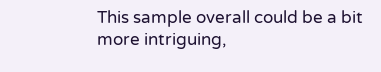This sample overall could be a bit more intriguing,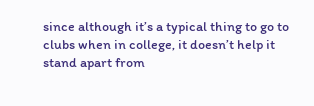since although it’s a typical thing to go to clubs when in college, it doesn’t help it stand apart from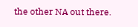the other NA out there.